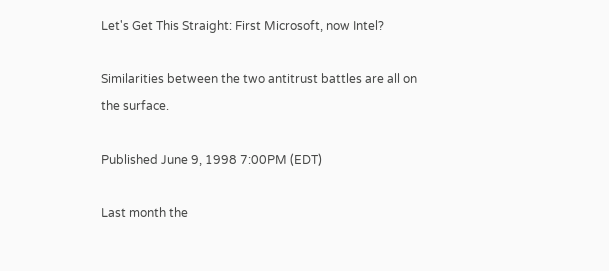Let's Get This Straight: First Microsoft, now Intel?

Similarities between the two antitrust battles are all on the surface.

Published June 9, 1998 7:00PM (EDT)

Last month the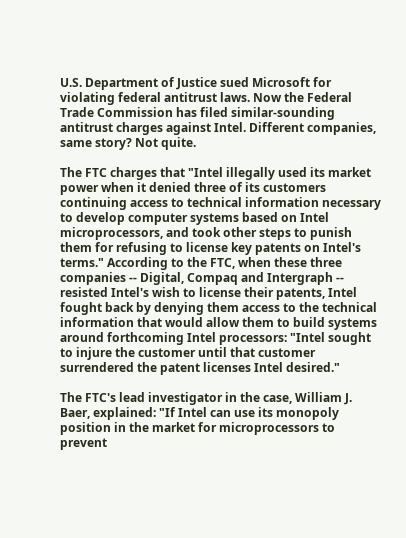U.S. Department of Justice sued Microsoft for violating federal antitrust laws. Now the Federal Trade Commission has filed similar-sounding antitrust charges against Intel. Different companies, same story? Not quite.

The FTC charges that "Intel illegally used its market power when it denied three of its customers continuing access to technical information necessary to develop computer systems based on Intel microprocessors, and took other steps to punish them for refusing to license key patents on Intel's terms." According to the FTC, when these three companies -- Digital, Compaq and Intergraph -- resisted Intel's wish to license their patents, Intel fought back by denying them access to the technical information that would allow them to build systems around forthcoming Intel processors: "Intel sought to injure the customer until that customer surrendered the patent licenses Intel desired."

The FTC's lead investigator in the case, William J. Baer, explained: "If Intel can use its monopoly position in the market for microprocessors to prevent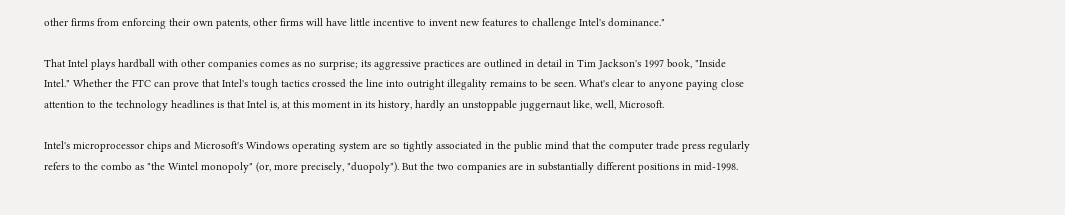other firms from enforcing their own patents, other firms will have little incentive to invent new features to challenge Intel's dominance."

That Intel plays hardball with other companies comes as no surprise; its aggressive practices are outlined in detail in Tim Jackson's 1997 book, "Inside Intel." Whether the FTC can prove that Intel's tough tactics crossed the line into outright illegality remains to be seen. What's clear to anyone paying close attention to the technology headlines is that Intel is, at this moment in its history, hardly an unstoppable juggernaut like, well, Microsoft.

Intel's microprocessor chips and Microsoft's Windows operating system are so tightly associated in the public mind that the computer trade press regularly refers to the combo as "the Wintel monopoly" (or, more precisely, "duopoly"). But the two companies are in substantially different positions in mid-1998.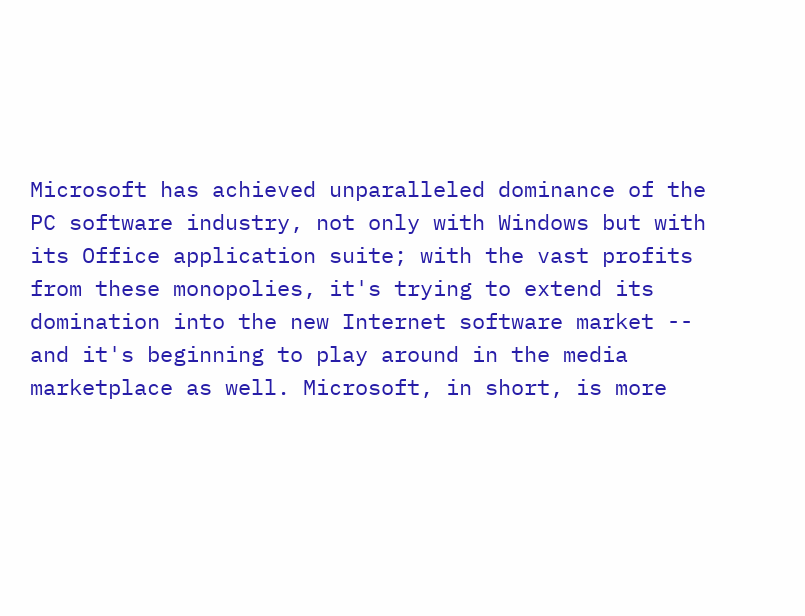Microsoft has achieved unparalleled dominance of the PC software industry, not only with Windows but with its Office application suite; with the vast profits from these monopolies, it's trying to extend its domination into the new Internet software market -- and it's beginning to play around in the media marketplace as well. Microsoft, in short, is more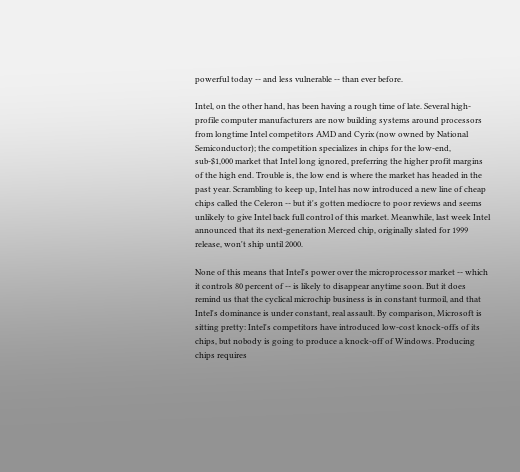powerful today -- and less vulnerable -- than ever before.

Intel, on the other hand, has been having a rough time of late. Several high-profile computer manufacturers are now building systems around processors from longtime Intel competitors AMD and Cyrix (now owned by National Semiconductor); the competition specializes in chips for the low-end, sub-$1,000 market that Intel long ignored, preferring the higher profit margins of the high end. Trouble is, the low end is where the market has headed in the past year. Scrambling to keep up, Intel has now introduced a new line of cheap chips called the Celeron -- but it's gotten mediocre to poor reviews and seems unlikely to give Intel back full control of this market. Meanwhile, last week Intel announced that its next-generation Merced chip, originally slated for 1999 release, won't ship until 2000.

None of this means that Intel's power over the microprocessor market -- which it controls 80 percent of -- is likely to disappear anytime soon. But it does remind us that the cyclical microchip business is in constant turmoil, and that Intel's dominance is under constant, real assault. By comparison, Microsoft is sitting pretty: Intel's competitors have introduced low-cost knock-offs of its chips, but nobody is going to produce a knock-off of Windows. Producing chips requires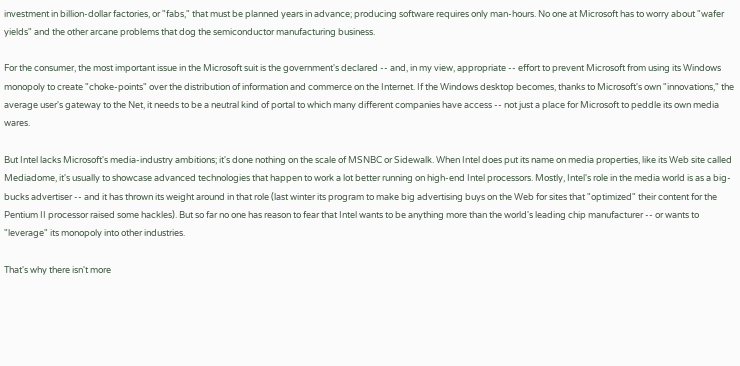investment in billion-dollar factories, or "fabs," that must be planned years in advance; producing software requires only man-hours. No one at Microsoft has to worry about "wafer yields" and the other arcane problems that dog the semiconductor manufacturing business.

For the consumer, the most important issue in the Microsoft suit is the government's declared -- and, in my view, appropriate -- effort to prevent Microsoft from using its Windows monopoly to create "choke-points" over the distribution of information and commerce on the Internet. If the Windows desktop becomes, thanks to Microsoft's own "innovations," the average user's gateway to the Net, it needs to be a neutral kind of portal to which many different companies have access -- not just a place for Microsoft to peddle its own media wares.

But Intel lacks Microsoft's media-industry ambitions; it's done nothing on the scale of MSNBC or Sidewalk. When Intel does put its name on media properties, like its Web site called Mediadome, it's usually to showcase advanced technologies that happen to work a lot better running on high-end Intel processors. Mostly, Intel's role in the media world is as a big-bucks advertiser -- and it has thrown its weight around in that role (last winter its program to make big advertising buys on the Web for sites that "optimized" their content for the Pentium II processor raised some hackles). But so far no one has reason to fear that Intel wants to be anything more than the world's leading chip manufacturer -- or wants to "leverage" its monopoly into other industries.

That's why there isn't more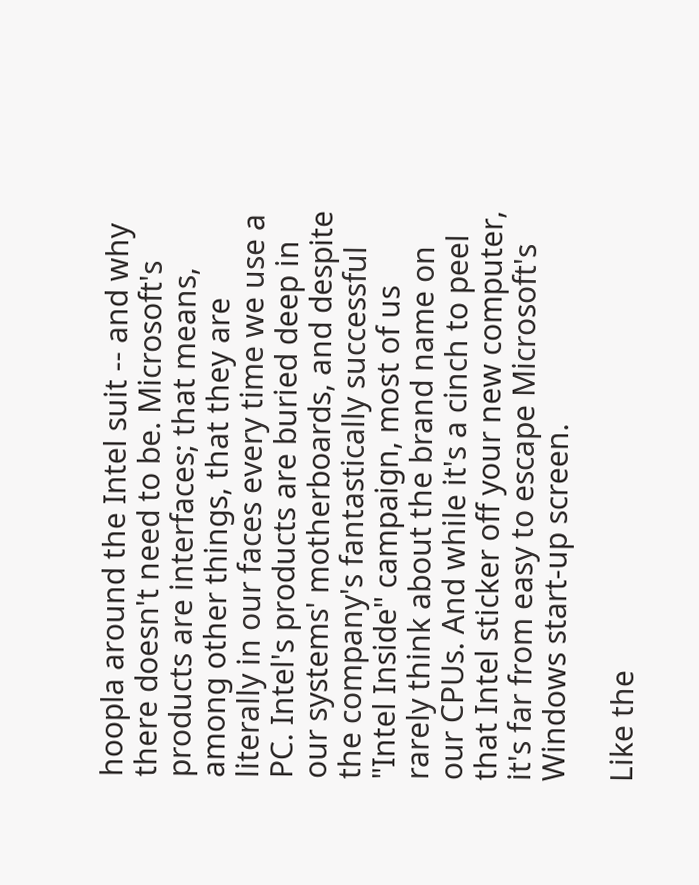hoopla around the Intel suit -- and why there doesn't need to be. Microsoft's products are interfaces; that means, among other things, that they are literally in our faces every time we use a PC. Intel's products are buried deep in our systems' motherboards, and despite the company's fantastically successful "Intel Inside" campaign, most of us rarely think about the brand name on our CPUs. And while it's a cinch to peel that Intel sticker off your new computer, it's far from easy to escape Microsoft's Windows start-up screen.

Like the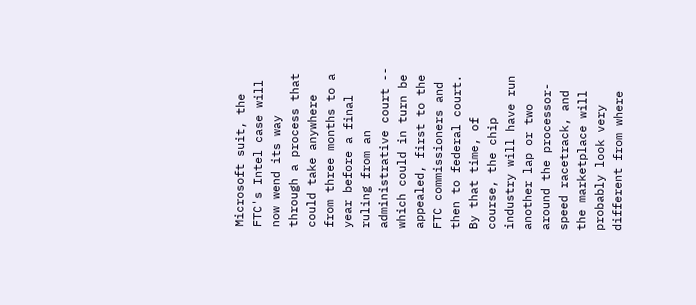Microsoft suit, the FTC's Intel case will now wend its way through a process that could take anywhere from three months to a year before a final ruling from an administrative court -- which could in turn be appealed, first to the FTC commissioners and then to federal court. By that time, of course, the chip industry will have run another lap or two around the processor-speed racetrack, and the marketplace will probably look very different from where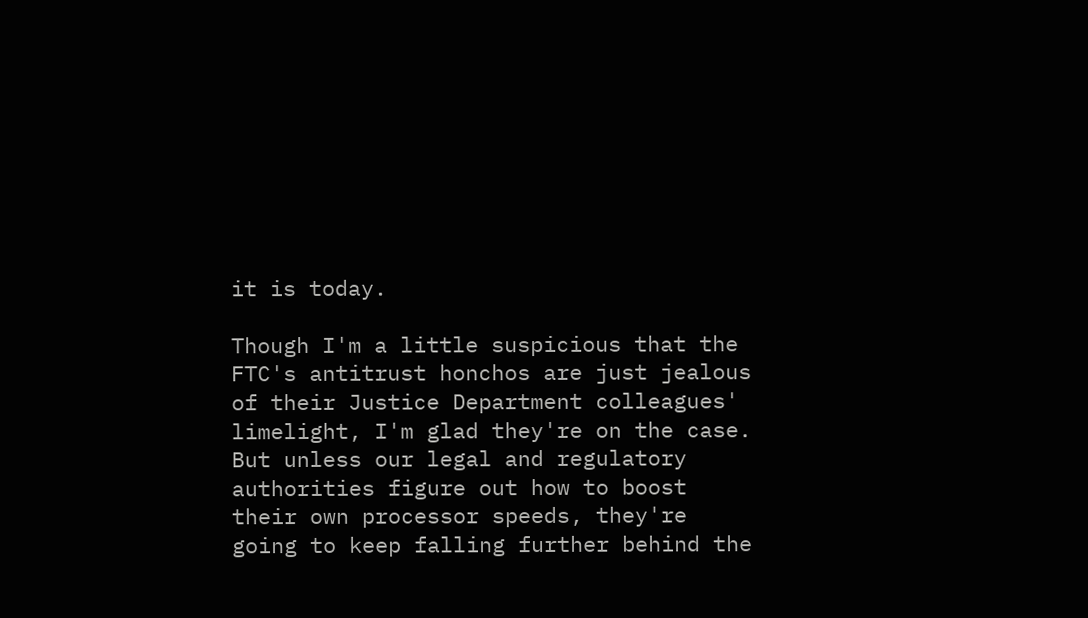it is today.

Though I'm a little suspicious that the FTC's antitrust honchos are just jealous of their Justice Department colleagues' limelight, I'm glad they're on the case. But unless our legal and regulatory authorities figure out how to boost their own processor speeds, they're going to keep falling further behind the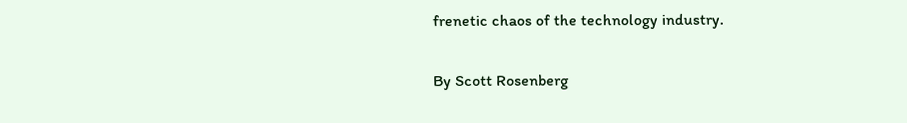frenetic chaos of the technology industry.

By Scott Rosenberg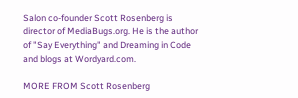Salon co-founder Scott Rosenberg is director of MediaBugs.org. He is the author of "Say Everything" and Dreaming in Code and blogs at Wordyard.com.

MORE FROM Scott Rosenberg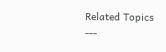Related Topics ---